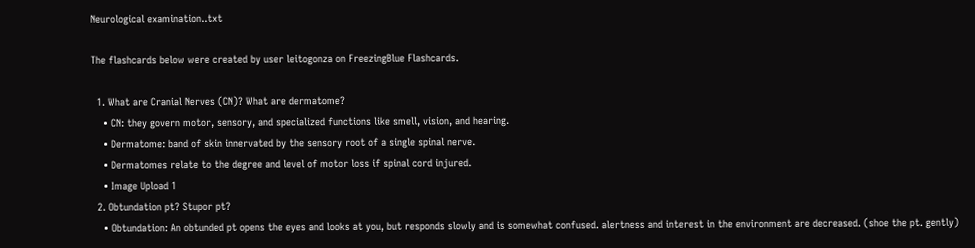Neurological examination..txt

The flashcards below were created by user leitogonza on FreezingBlue Flashcards.

  1. What are Cranial Nerves (CN)? What are dermatome?
    • CN: they govern motor, sensory, and specialized functions like smell, vision, and hearing.
    • Dermatome: band of skin innervated by the sensory root of a single spinal nerve.
    • Dermatomes relate to the degree and level of motor loss if spinal cord injured.
    • Image Upload 1
  2. Obtundation pt? Stupor pt?
    • Obtundation: An obtunded pt opens the eyes and looks at you, but responds slowly and is somewhat confused. alertness and interest in the environment are decreased. (shoe the pt. gently)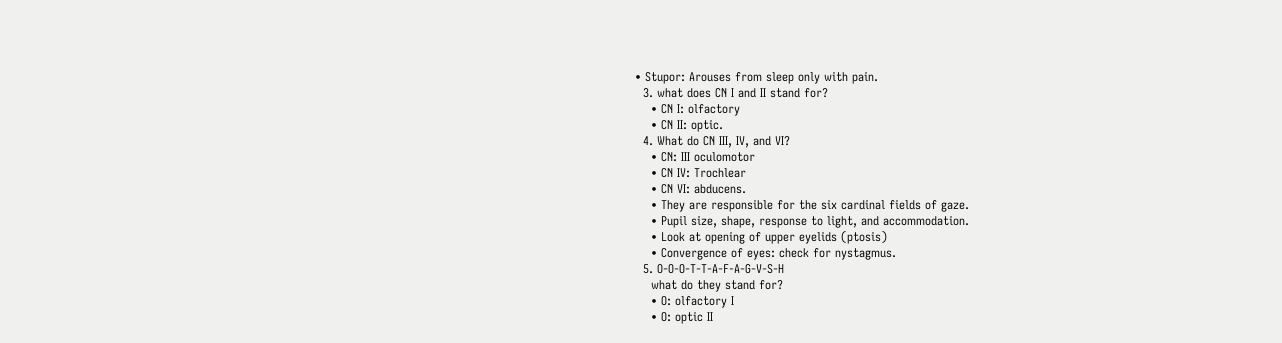• Stupor: Arouses from sleep only with pain.
  3. what does CN I and II stand for?
    • CN I: olfactory
    • CN II: optic.
  4. What do CN III, IV, and VI?
    • CN: III oculomotor
    • CN IV: Trochlear
    • CN VI: abducens.
    • They are responsible for the six cardinal fields of gaze.
    • Pupil size, shape, response to light, and accommodation.
    • Look at opening of upper eyelids (ptosis)
    • Convergence of eyes: check for nystagmus.
  5. O-O-O-T-T-A-F-A-G-V-S-H
    what do they stand for?
    • O: olfactory I
    • O: optic II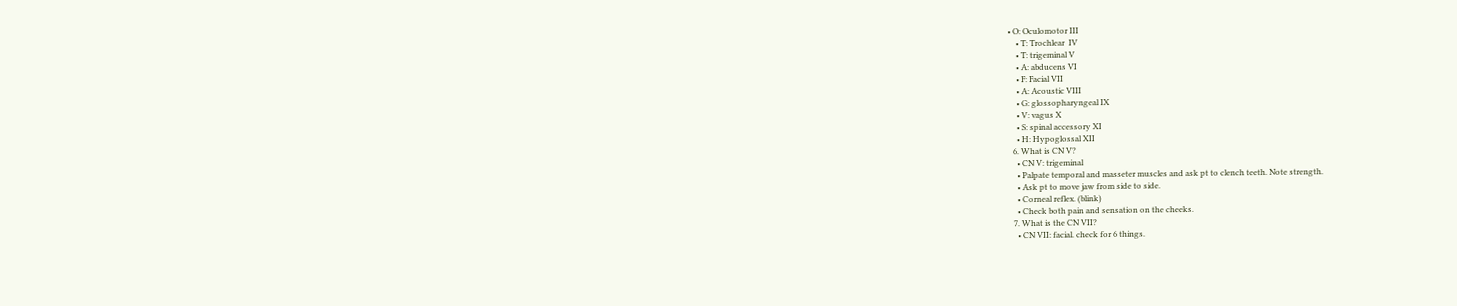• O: Oculomotor III
    • T: Trochlear  IV
    • T: trigeminal V
    • A: abducens VI
    • F: Facial VII
    • A: Acoustic VIII
    • G: glossopharyngeal IX
    • V: vagus X
    • S: spinal accessory XI
    • H: Hypoglossal XII
  6. What is CN V?
    • CN V: trigeminal
    • Palpate temporal and masseter muscles and ask pt to clench teeth. Note strength.
    • Ask pt to move jaw from side to side.
    • Corneal reflex. (blink)
    • Check both pain and sensation on the cheeks.
  7. What is the CN VII?
    • CN VII: facial. check for 6 things.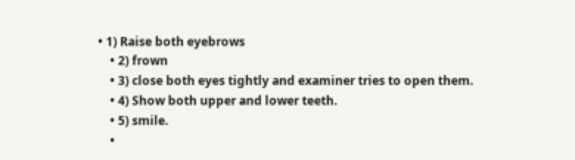• 1) Raise both eyebrows
    • 2) frown
    • 3) close both eyes tightly and examiner tries to open them.
    • 4) Show both upper and lower teeth.
    • 5) smile.
    •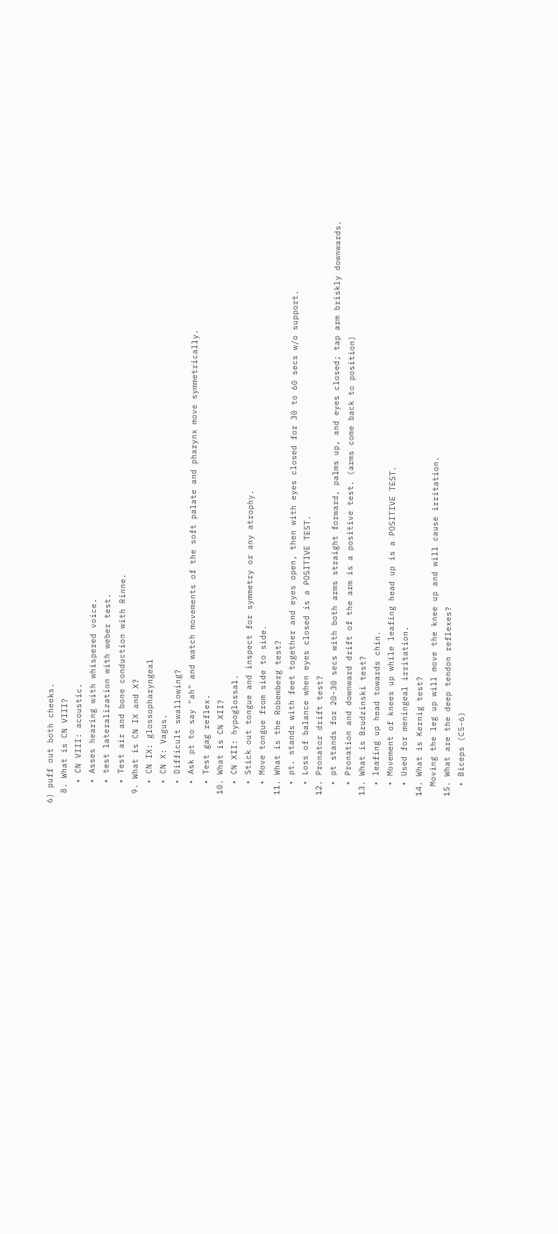6) puff out both cheeks.
  8. What is CN VIII?
    • CN VIII: acoustic.
    • Asses hearing with whispered voice.
    • test lateralization with weber test.
    • Test air and bone conduction with Rinne.
  9. What is CN IX and X?
    • CN IX: glossopharyngeal
    • CN X: Vagus.
    • Difficult swallowing?
    • Ask pt to say "ah" and watch movements of the soft palate and pharynx move symmetrically.
    • Test gag reflex.
  10. What is CN XII?
    • CN XII: hypoglossal.
    • Stick out tongue and inspect for symmetry or any atrophy.
    • Move tongue from side to side.
  11. What is the Robemberg test?
    • pt. stands with feet together and eyes open, then with eyes closed for 30 to 60 secs w/o support.
    • Loss of balance when eyes closed is a POSITIVE TEST.
  12. Pronator drift test?
    • pt stands for 20-30 secs with both arms straight forward, palms up, and eyes closed; tap arm briskly downwards.
    • Pronation and downward drift of the arm is a positive test. (arms come back to position)
  13. What is Brudzinski test?
    • leafing up head towards chin.
    • Movement of knees up while leafing head up is a POSITIVE TEST.
    • Used for meningeal irritation.
  14. What is Kernig test?
    Moving the leg up will move the knee up and will cause irritation.
  15. What are the deep tendon reflexes?
    • Biceps (C5-6)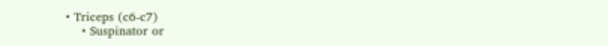• Triceps (c6-c7)
    • Suspinator or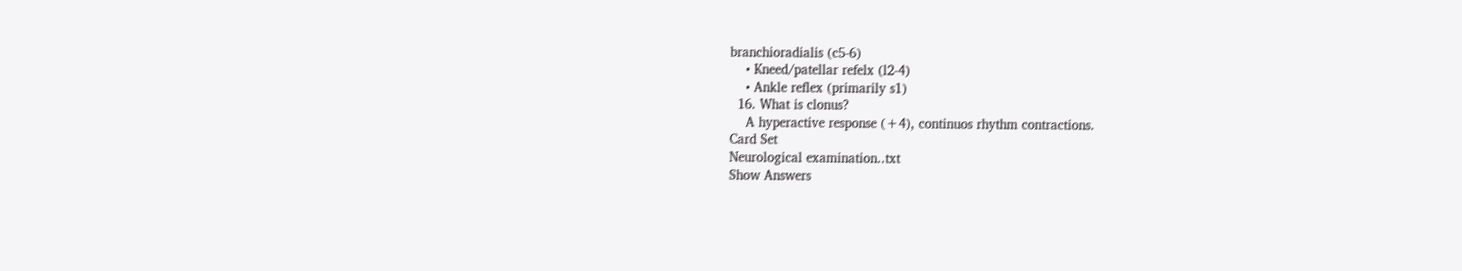branchioradialis (c5-6)
    • Kneed/patellar refelx (l2-4)
    • Ankle reflex (primarily s1)
  16. What is clonus?
    A hyperactive response (+4), continuos rhythm contractions.
Card Set
Neurological examination..txt
Show Answers